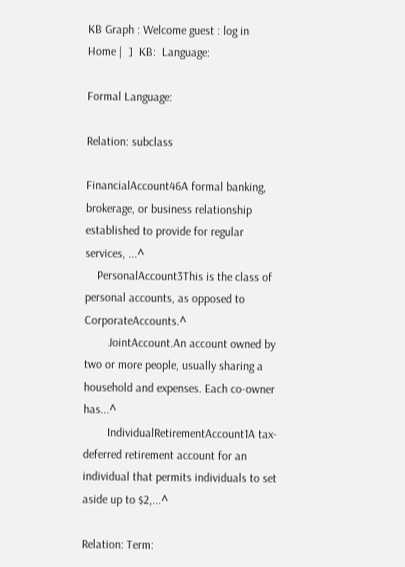KB Graph : Welcome guest : log in
Home |  ]  KB:  Language:

Formal Language:

Relation: subclass

FinancialAccount46A formal banking, brokerage, or business relationship established to provide for regular services, ...^
    PersonalAccount3This is the class of personal accounts, as opposed to CorporateAccounts.^
        JointAccount.An account owned by two or more people, usually sharing a household and expenses. Each co-owner has...^
        IndividualRetirementAccount1A tax-deferred retirement account for an individual that permits individuals to set aside up to $2,...^

Relation: Term: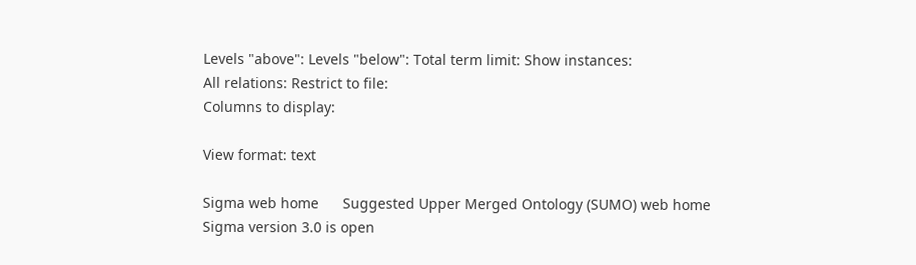Levels "above": Levels "below": Total term limit: Show instances:
All relations: Restrict to file:
Columns to display:

View format: text

Sigma web home      Suggested Upper Merged Ontology (SUMO) web home
Sigma version 3.0 is open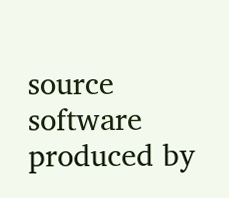source software produced by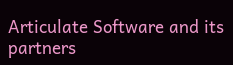Articulate Software and its partners